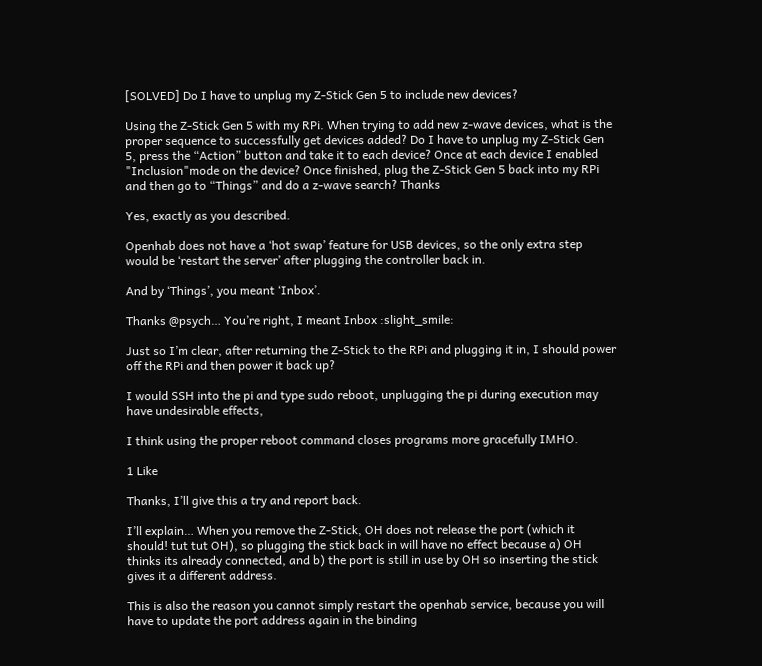[SOLVED] Do I have to unplug my Z-Stick Gen 5 to include new devices?

Using the Z-Stick Gen 5 with my RPi. When trying to add new z-wave devices, what is the proper sequence to successfully get devices added? Do I have to unplug my Z-Stick Gen 5, press the “Action” button and take it to each device? Once at each device I enabled "Inclusion"mode on the device? Once finished, plug the Z-Stick Gen 5 back into my RPi and then go to “Things” and do a z-wave search? Thanks

Yes, exactly as you described.

Openhab does not have a ‘hot swap’ feature for USB devices, so the only extra step would be ‘restart the server’ after plugging the controller back in.

And by ‘Things’, you meant ‘Inbox’.

Thanks @psych… You’re right, I meant Inbox :slight_smile:

Just so I’m clear, after returning the Z-Stick to the RPi and plugging it in, I should power off the RPi and then power it back up?

I would SSH into the pi and type sudo reboot, unplugging the pi during execution may have undesirable effects,

I think using the proper reboot command closes programs more gracefully IMHO.

1 Like

Thanks, I’ll give this a try and report back.

I’ll explain… When you remove the Z-Stick, OH does not release the port (which it should! tut tut OH), so plugging the stick back in will have no effect because a) OH thinks its already connected, and b) the port is still in use by OH so inserting the stick gives it a different address.

This is also the reason you cannot simply restart the openhab service, because you will have to update the port address again in the binding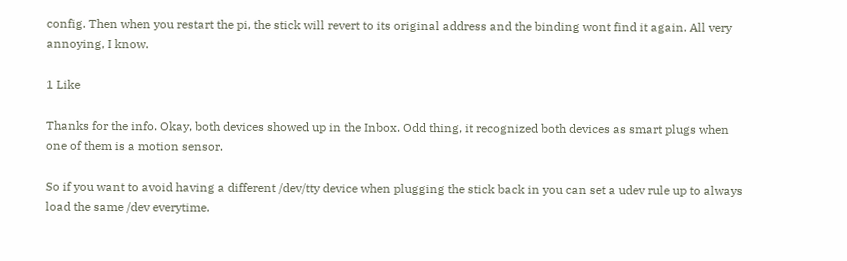config. Then when you restart the pi, the stick will revert to its original address and the binding wont find it again. All very annoying, I know.

1 Like

Thanks for the info. Okay, both devices showed up in the Inbox. Odd thing, it recognized both devices as smart plugs when one of them is a motion sensor.

So if you want to avoid having a different /dev/tty device when plugging the stick back in you can set a udev rule up to always load the same /dev everytime.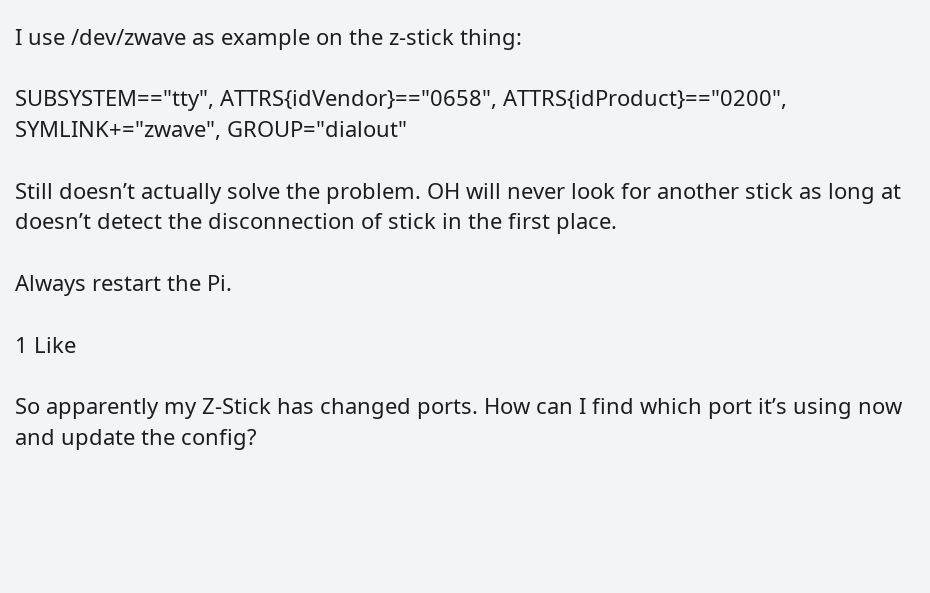I use /dev/zwave as example on the z-stick thing:

SUBSYSTEM=="tty", ATTRS{idVendor}=="0658", ATTRS{idProduct}=="0200", SYMLINK+="zwave", GROUP="dialout"

Still doesn’t actually solve the problem. OH will never look for another stick as long at doesn’t detect the disconnection of stick in the first place.

Always restart the Pi.

1 Like

So apparently my Z-Stick has changed ports. How can I find which port it’s using now and update the config?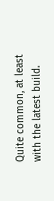Quite common, at least with the latest build.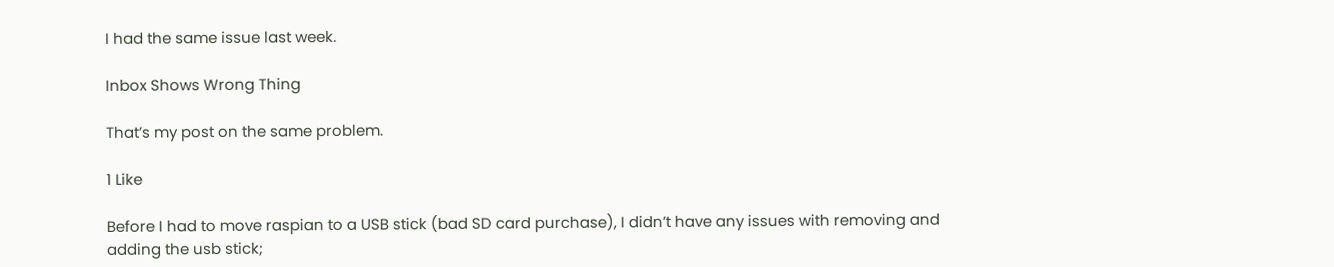I had the same issue last week.

Inbox Shows Wrong Thing

That’s my post on the same problem.

1 Like

Before I had to move raspian to a USB stick (bad SD card purchase), I didn’t have any issues with removing and adding the usb stick;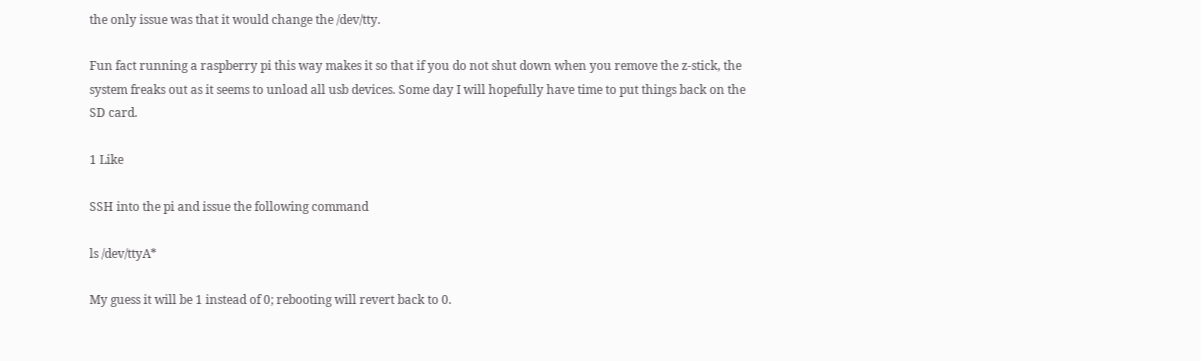the only issue was that it would change the /dev/tty.

Fun fact running a raspberry pi this way makes it so that if you do not shut down when you remove the z-stick, the system freaks out as it seems to unload all usb devices. Some day I will hopefully have time to put things back on the SD card.

1 Like

SSH into the pi and issue the following command

ls /dev/ttyA*

My guess it will be 1 instead of 0; rebooting will revert back to 0.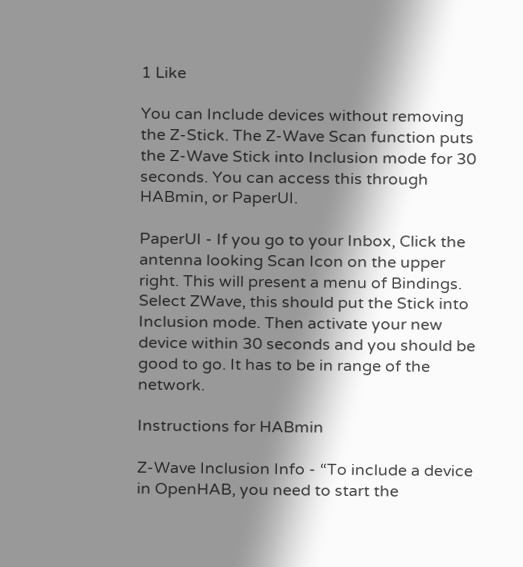1 Like

You can Include devices without removing the Z-Stick. The Z-Wave Scan function puts the Z-Wave Stick into Inclusion mode for 30 seconds. You can access this through HABmin, or PaperUI.

PaperUI - If you go to your Inbox, Click the antenna looking Scan Icon on the upper right. This will present a menu of Bindings. Select ZWave, this should put the Stick into Inclusion mode. Then activate your new device within 30 seconds and you should be good to go. It has to be in range of the network.

Instructions for HABmin

Z-Wave Inclusion Info - “To include a device in OpenHAB, you need to start the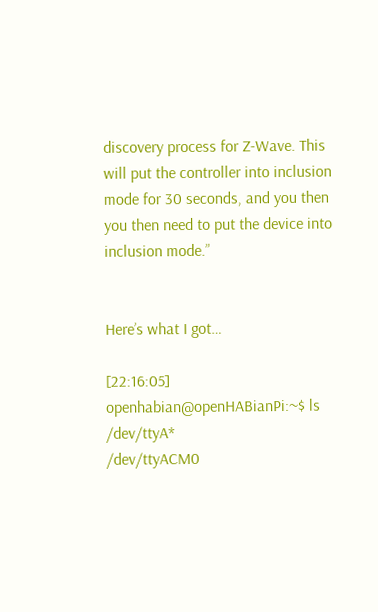discovery process for Z-Wave. This will put the controller into inclusion mode for 30 seconds, and you then you then need to put the device into inclusion mode.”


Here’s what I got…

[22:16:05] openhabian@openHABianPi:~$ ls /dev/ttyA*
/dev/ttyACM0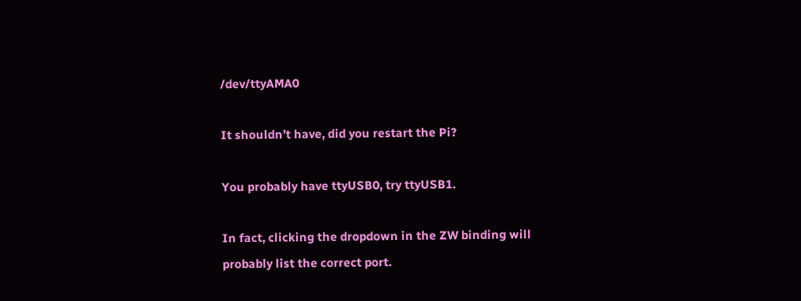/dev/ttyAMA0

It shouldn’t have, did you restart the Pi?

You probably have ttyUSB0, try ttyUSB1.

In fact, clicking the dropdown in the ZW binding will probably list the correct port.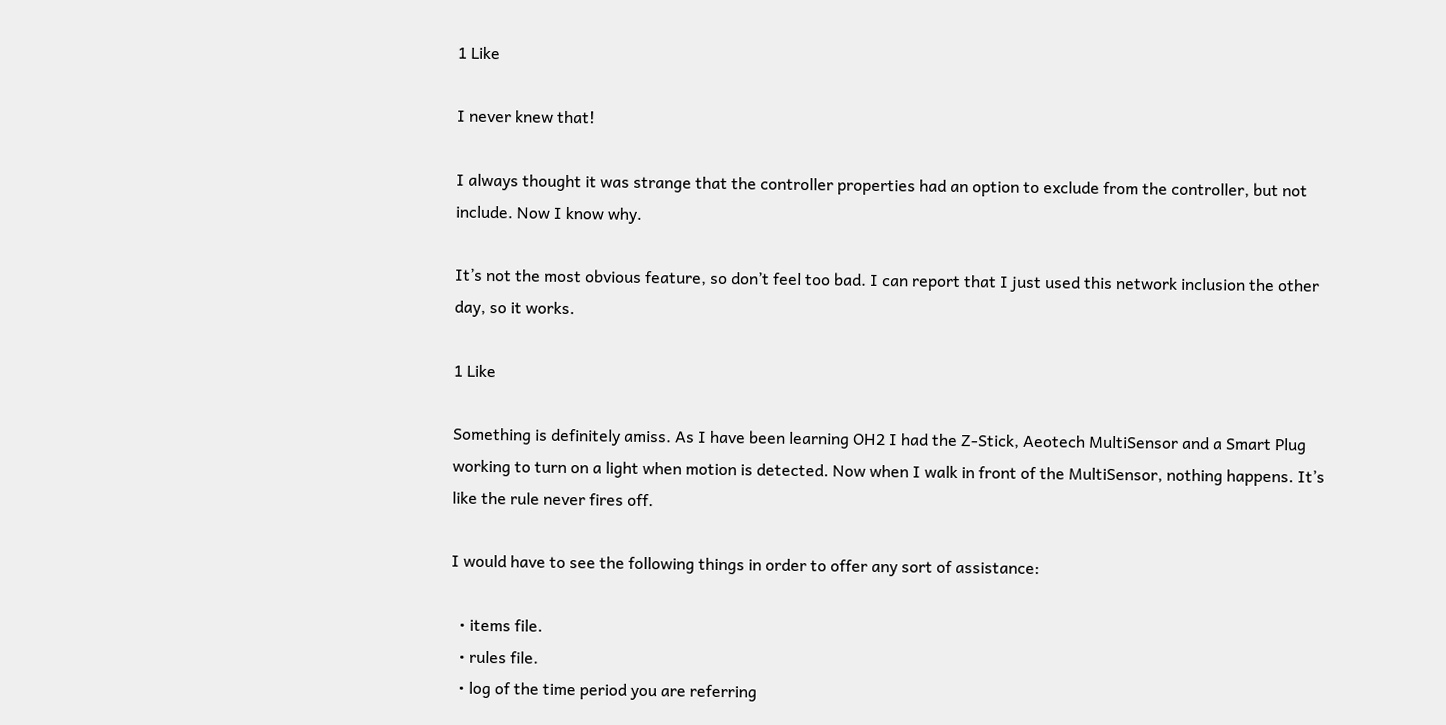1 Like

I never knew that!

I always thought it was strange that the controller properties had an option to exclude from the controller, but not include. Now I know why.

It’s not the most obvious feature, so don’t feel too bad. I can report that I just used this network inclusion the other day, so it works.

1 Like

Something is definitely amiss. As I have been learning OH2 I had the Z-Stick, Aeotech MultiSensor and a Smart Plug working to turn on a light when motion is detected. Now when I walk in front of the MultiSensor, nothing happens. It’s like the rule never fires off.

I would have to see the following things in order to offer any sort of assistance:

  • items file.
  • rules file.
  • log of the time period you are referring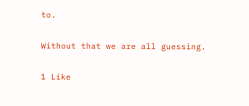to.

Without that we are all guessing.

1 Like